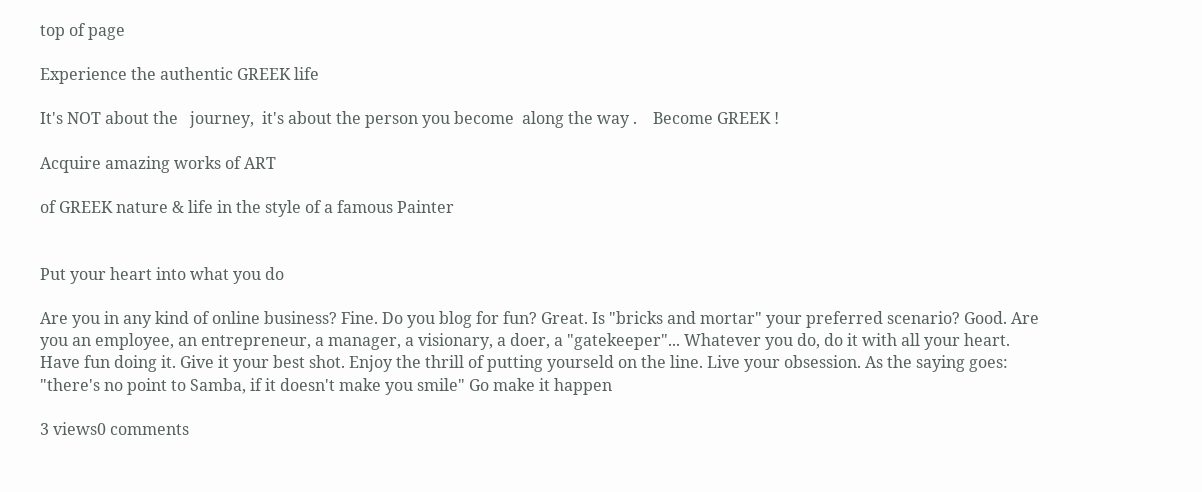top of page

Experience the authentic GREEK life

It's NOT about the   journey,  it's about the person you become  along the way .    Become GREEK !

Acquire amazing works of ART

of GREEK nature & life in the style of a famous Painter


Put your heart into what you do

Are you in any kind of online business? Fine. Do you blog for fun? Great. Is "bricks and mortar" your preferred scenario? Good. Are you an employee, an entrepreneur, a manager, a visionary, a doer, a "gatekeeper"... Whatever you do, do it with all your heart. Have fun doing it. Give it your best shot. Enjoy the thrill of putting yourseld on the line. Live your obsession. As the saying goes: "there's no point to Samba, if it doesn't make you smile" Go make it happen

3 views0 comments